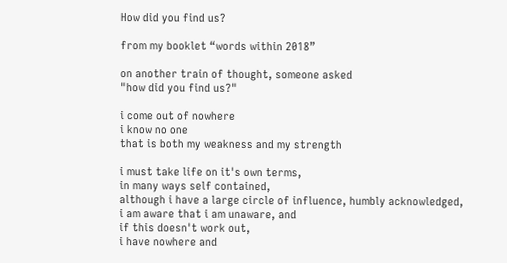How did you find us?

from my booklet “words within 2018”

on another train of thought, someone asked
"how did you find us?"

i come out of nowhere
i know no one
that is both my weakness and my strength

i must take life on it's own terms,
in many ways self contained,
although i have a large circle of influence, humbly acknowledged,
i am aware that i am unaware, and
if this doesn't work out,
i have nowhere and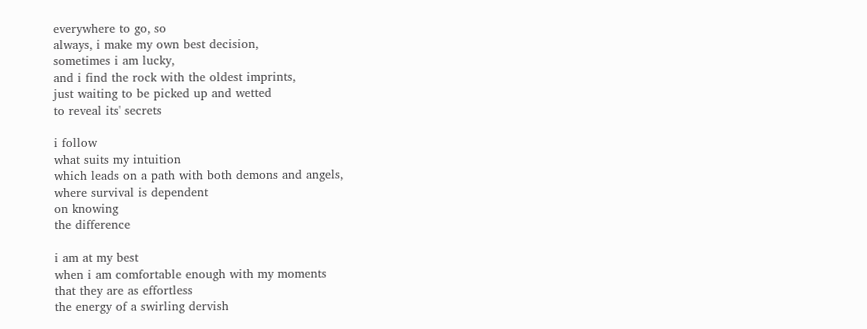everywhere to go, so
always, i make my own best decision,
sometimes i am lucky,
and i find the rock with the oldest imprints,
just waiting to be picked up and wetted
to reveal its' secrets

i follow
what suits my intuition
which leads on a path with both demons and angels,
where survival is dependent
on knowing
the difference

i am at my best
when i am comfortable enough with my moments
that they are as effortless
the energy of a swirling dervish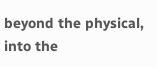beyond the physical, into the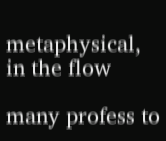metaphysical,
in the flow

many profess to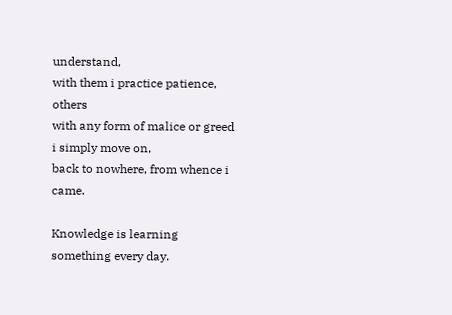understand,
with them i practice patience, others
with any form of malice or greed
i simply move on,
back to nowhere, from whence i came.

Knowledge is learning something every day.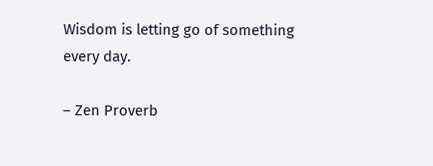Wisdom is letting go of something every day.

– Zen Proverb